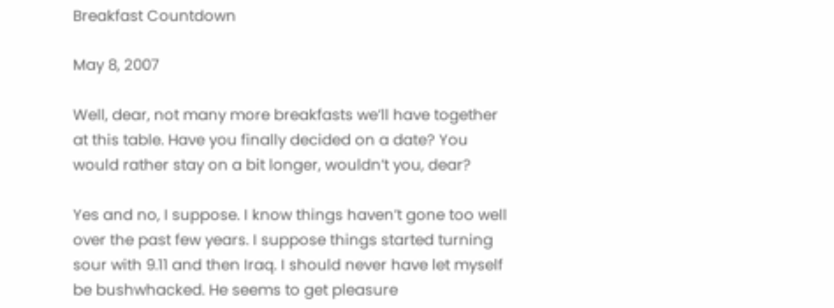Breakfast Countdown

May 8, 2007

Well, dear, not many more breakfasts we’ll have together at this table. Have you finally decided on a date? You would rather stay on a bit longer, wouldn’t you, dear?

Yes and no, I suppose. I know things haven’t gone too well over the past few years. I suppose things started turning sour with 9.11 and then Iraq. I should never have let myself be bushwhacked. He seems to get pleasure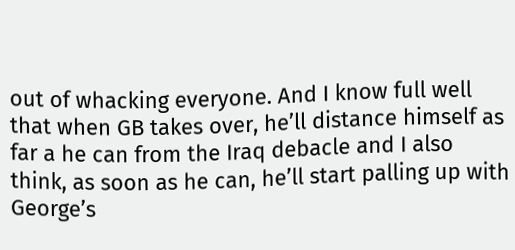out of whacking everyone. And I know full well that when GB takes over, he’ll distance himself as far a he can from the Iraq debacle and I also think, as soon as he can, he’ll start palling up with George’s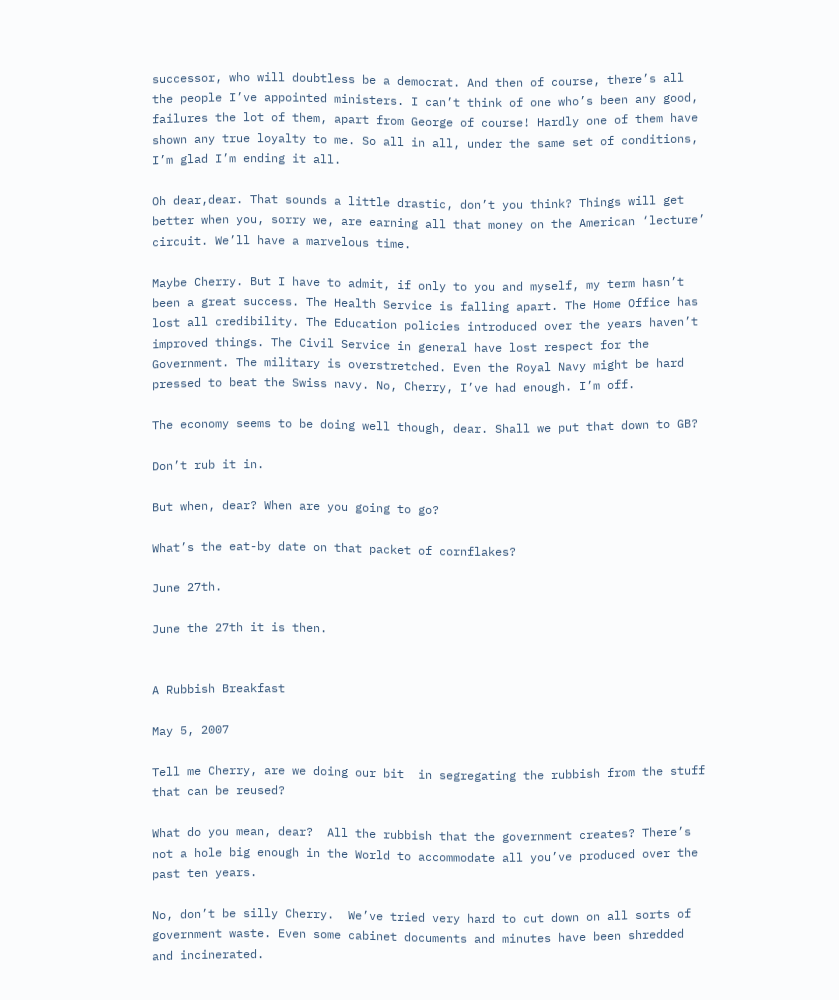successor, who will doubtless be a democrat. And then of course, there’s all the people I’ve appointed ministers. I can’t think of one who’s been any good, failures the lot of them, apart from George of course! Hardly one of them have shown any true loyalty to me. So all in all, under the same set of conditions, I’m glad I’m ending it all.

Oh dear,dear. That sounds a little drastic, don’t you think? Things will get better when you, sorry we, are earning all that money on the American ‘lecture’ circuit. We’ll have a marvelous time.

Maybe Cherry. But I have to admit, if only to you and myself, my term hasn’t been a great success. The Health Service is falling apart. The Home Office has lost all credibility. The Education policies introduced over the years haven’t improved things. The Civil Service in general have lost respect for the Government. The military is overstretched. Even the Royal Navy might be hard pressed to beat the Swiss navy. No, Cherry, I’ve had enough. I’m off.

The economy seems to be doing well though, dear. Shall we put that down to GB?

Don’t rub it in.

But when, dear? When are you going to go?

What’s the eat-by date on that packet of cornflakes?

June 27th.

June the 27th it is then.


A Rubbish Breakfast

May 5, 2007

Tell me Cherry, are we doing our bit  in segregating the rubbish from the stuff that can be reused?

What do you mean, dear?  All the rubbish that the government creates? There’s not a hole big enough in the World to accommodate all you’ve produced over the past ten years.

No, don’t be silly Cherry.  We’ve tried very hard to cut down on all sorts of government waste. Even some cabinet documents and minutes have been shredded and incinerated.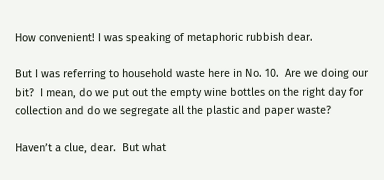How convenient! I was speaking of metaphoric rubbish dear.

But I was referring to household waste here in No. 10.  Are we doing our bit?  I mean, do we put out the empty wine bottles on the right day for collection and do we segregate all the plastic and paper waste?

Haven’t a clue, dear.  But what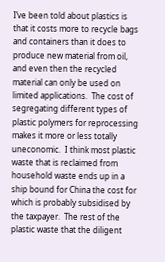I’ve been told about plastics is that it costs more to recycle bags and containers than it does to produce new material from oil, and even then the recycled material can only be used on limited applications.  The cost of segregating different types of plastic polymers for reprocessing makes it more or less totally uneconomic.  I think most plastic waste that is reclaimed from household waste ends up in a ship bound for China the cost for which is probably subsidised by the taxpayer.  The rest of the plastic waste that the diligent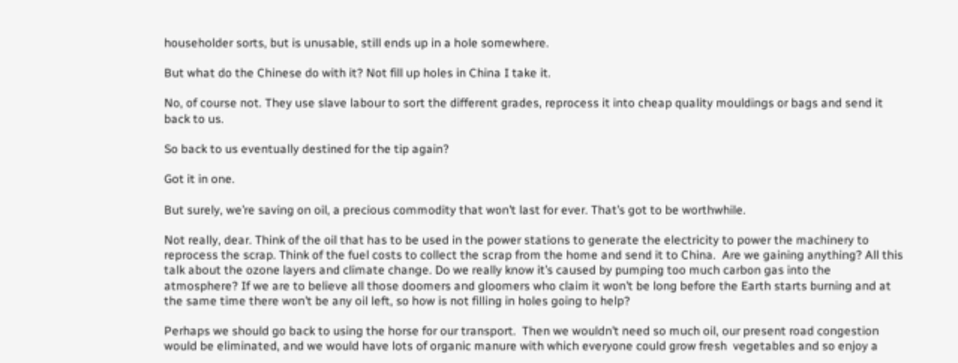householder sorts, but is unusable, still ends up in a hole somewhere.

But what do the Chinese do with it? Not fill up holes in China I take it.

No, of course not. They use slave labour to sort the different grades, reprocess it into cheap quality mouldings or bags and send it back to us.

So back to us eventually destined for the tip again?

Got it in one.

But surely, we’re saving on oil, a precious commodity that won’t last for ever. That’s got to be worthwhile.

Not really, dear. Think of the oil that has to be used in the power stations to generate the electricity to power the machinery to reprocess the scrap. Think of the fuel costs to collect the scrap from the home and send it to China.  Are we gaining anything? All this talk about the ozone layers and climate change. Do we really know it’s caused by pumping too much carbon gas into the atmosphere? If we are to believe all those doomers and gloomers who claim it won’t be long before the Earth starts burning and at the same time there won’t be any oil left, so how is not filling in holes going to help?

Perhaps we should go back to using the horse for our transport.  Then we wouldn’t need so much oil, our present road congestion would be eliminated, and we would have lots of organic manure with which everyone could grow fresh  vegetables and so enjoy a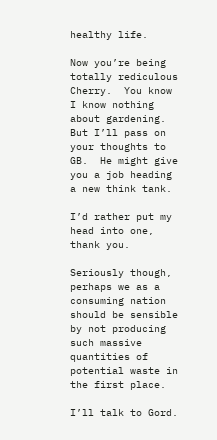healthy life.

Now you’re being totally rediculous Cherry.  You know I know nothing about gardening.  But I’ll pass on your thoughts to GB.  He might give you a job heading a new think tank.

I’d rather put my head into one, thank you.

Seriously though, perhaps we as a consuming nation should be sensible by not producing such massive quantities of potential waste in the first place.

I’ll talk to Gord.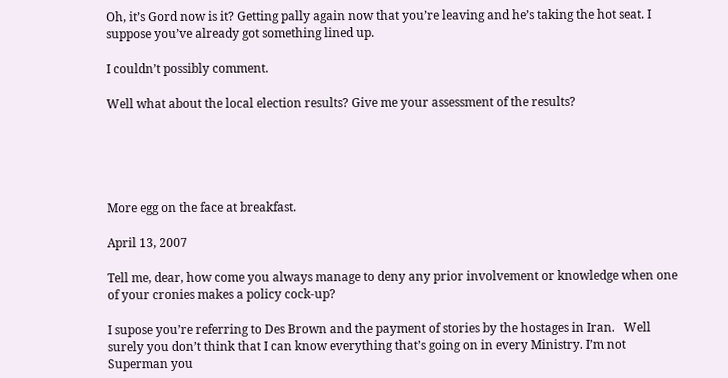Oh, it’s Gord now is it? Getting pally again now that you’re leaving and he’s taking the hot seat. I suppose you’ve already got something lined up.

I couldn’t possibly comment.

Well what about the local election results? Give me your assessment of the results?





More egg on the face at breakfast.

April 13, 2007

Tell me, dear, how come you always manage to deny any prior involvement or knowledge when one of your cronies makes a policy cock-up?

I supose you’re referring to Des Brown and the payment of stories by the hostages in Iran.   Well surely you don’t think that I can know everything that’s going on in every Ministry. I’m not Superman you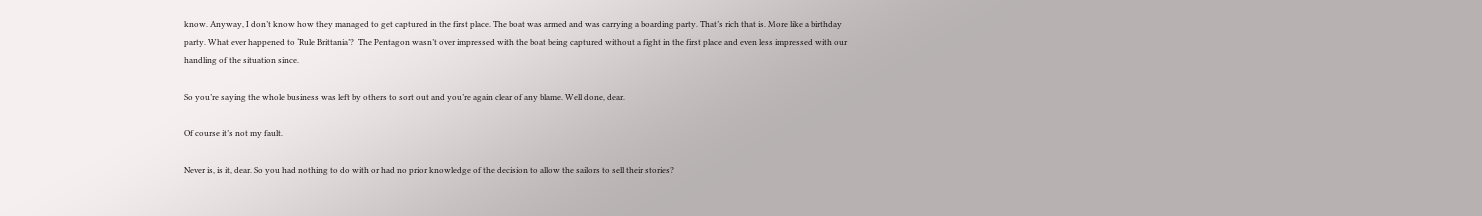know. Anyway, I don’t know how they managed to get captured in the first place. The boat was armed and was carrying a boarding party. That’s rich that is. More like a birthday party. What ever happened to ‘Rule Brittania’?  The Pentagon wasn’t over impressed with the boat being captured without a fight in the first place and even less impressed with our handling of the situation since.

So you’re saying the whole business was left by others to sort out and you’re again clear of any blame. Well done, dear.

Of course it’s not my fault.

Never is, is it, dear. So you had nothing to do with or had no prior knowledge of the decision to allow the sailors to sell their stories?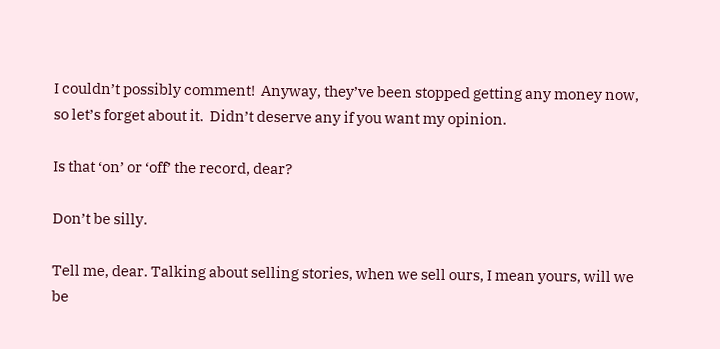I couldn’t possibly comment!  Anyway, they’ve been stopped getting any money now, so let’s forget about it.  Didn’t deserve any if you want my opinion.

Is that ‘on’ or ‘off’ the record, dear?

Don’t be silly.

Tell me, dear. Talking about selling stories, when we sell ours, I mean yours, will we be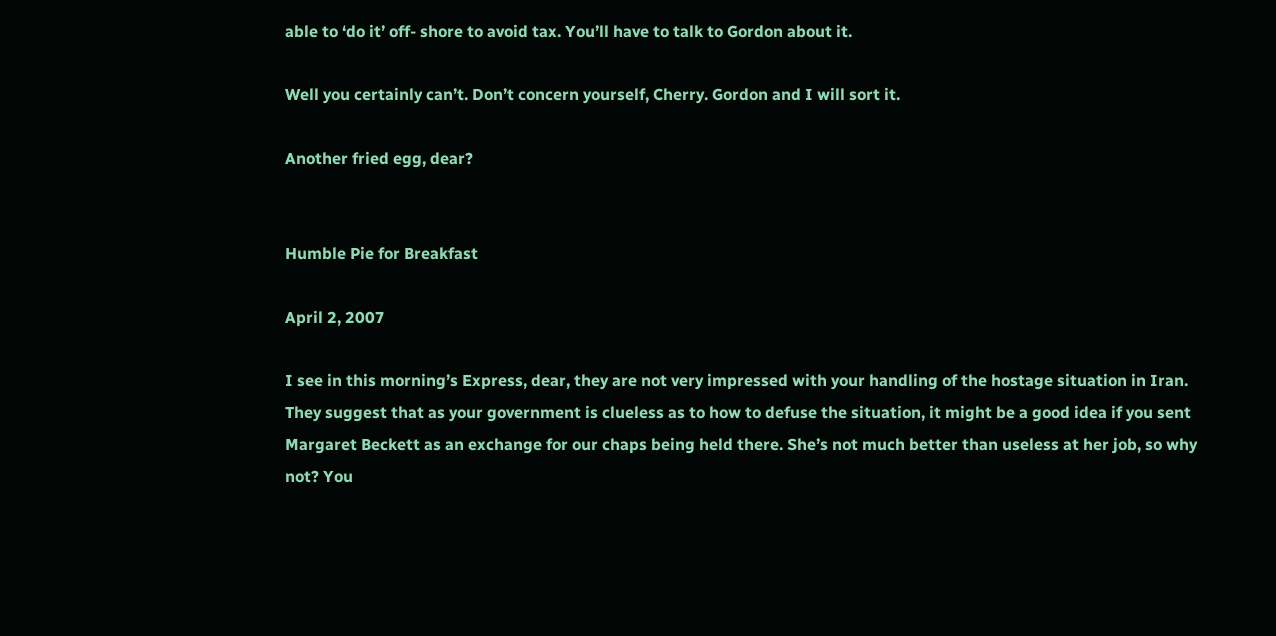able to ‘do it’ off- shore to avoid tax. You’ll have to talk to Gordon about it.

Well you certainly can’t. Don’t concern yourself, Cherry. Gordon and I will sort it.

Another fried egg, dear?


Humble Pie for Breakfast

April 2, 2007

I see in this morning’s Express, dear, they are not very impressed with your handling of the hostage situation in Iran. They suggest that as your government is clueless as to how to defuse the situation, it might be a good idea if you sent Margaret Beckett as an exchange for our chaps being held there. She’s not much better than useless at her job, so why not? You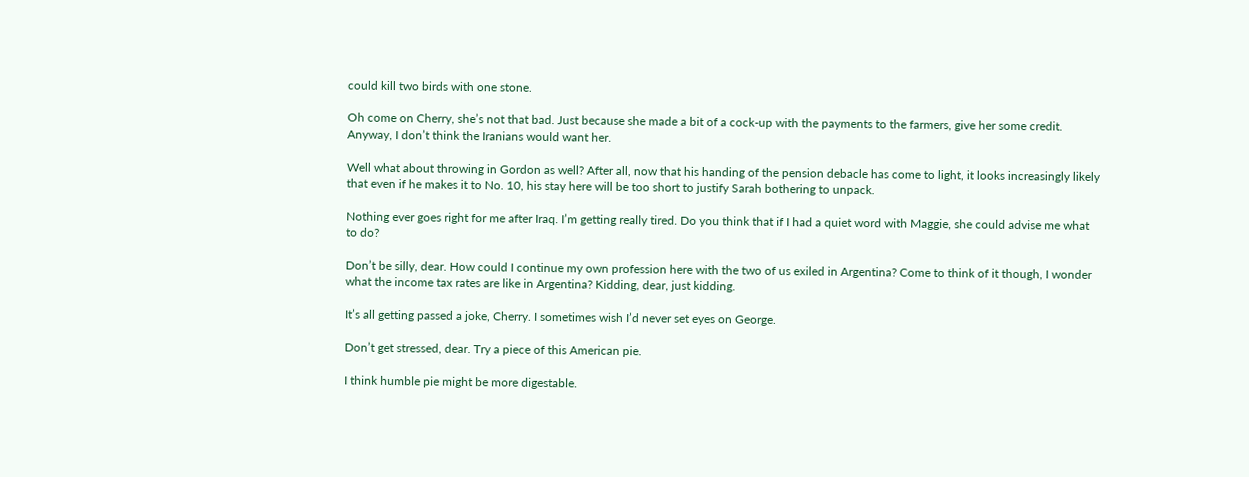could kill two birds with one stone.

Oh come on Cherry, she’s not that bad. Just because she made a bit of a cock-up with the payments to the farmers, give her some credit. Anyway, I don’t think the Iranians would want her.

Well what about throwing in Gordon as well? After all, now that his handing of the pension debacle has come to light, it looks increasingly likely that even if he makes it to No. 10, his stay here will be too short to justify Sarah bothering to unpack.

Nothing ever goes right for me after Iraq. I’m getting really tired. Do you think that if I had a quiet word with Maggie, she could advise me what to do?

Don’t be silly, dear. How could I continue my own profession here with the two of us exiled in Argentina? Come to think of it though, I wonder what the income tax rates are like in Argentina? Kidding, dear, just kidding.

It’s all getting passed a joke, Cherry. I sometimes wish I’d never set eyes on George.

Don’t get stressed, dear. Try a piece of this American pie.

I think humble pie might be more digestable.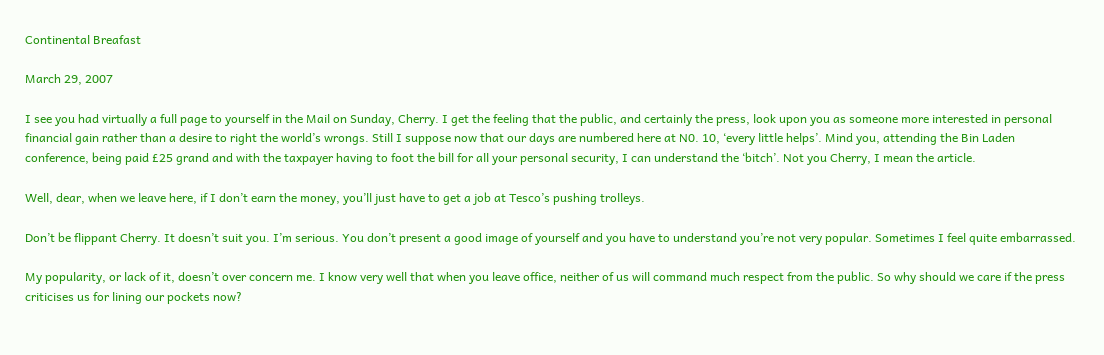Continental Breafast

March 29, 2007

I see you had virtually a full page to yourself in the Mail on Sunday, Cherry. I get the feeling that the public, and certainly the press, look upon you as someone more interested in personal financial gain rather than a desire to right the world’s wrongs. Still I suppose now that our days are numbered here at N0. 10, ‘every little helps’. Mind you, attending the Bin Laden conference, being paid £25 grand and with the taxpayer having to foot the bill for all your personal security, I can understand the ‘bitch’. Not you Cherry, I mean the article.

Well, dear, when we leave here, if I don’t earn the money, you’ll just have to get a job at Tesco’s pushing trolleys.

Don’t be flippant Cherry. It doesn’t suit you. I’m serious. You don’t present a good image of yourself and you have to understand you’re not very popular. Sometimes I feel quite embarrassed.

My popularity, or lack of it, doesn’t over concern me. I know very well that when you leave office, neither of us will command much respect from the public. So why should we care if the press criticises us for lining our pockets now?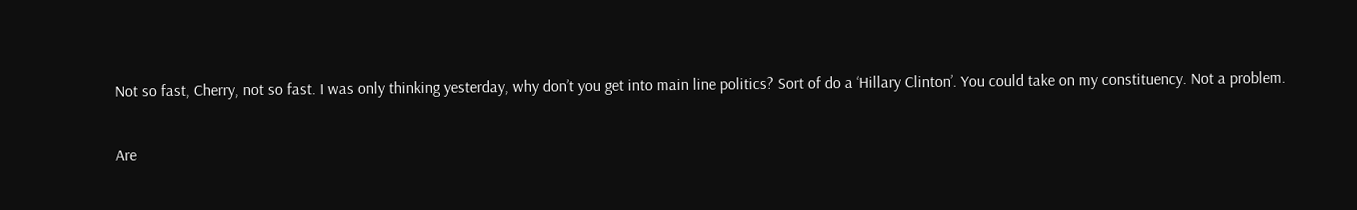Not so fast, Cherry, not so fast. I was only thinking yesterday, why don’t you get into main line politics? Sort of do a ‘Hillary Clinton’. You could take on my constituency. Not a problem.

Are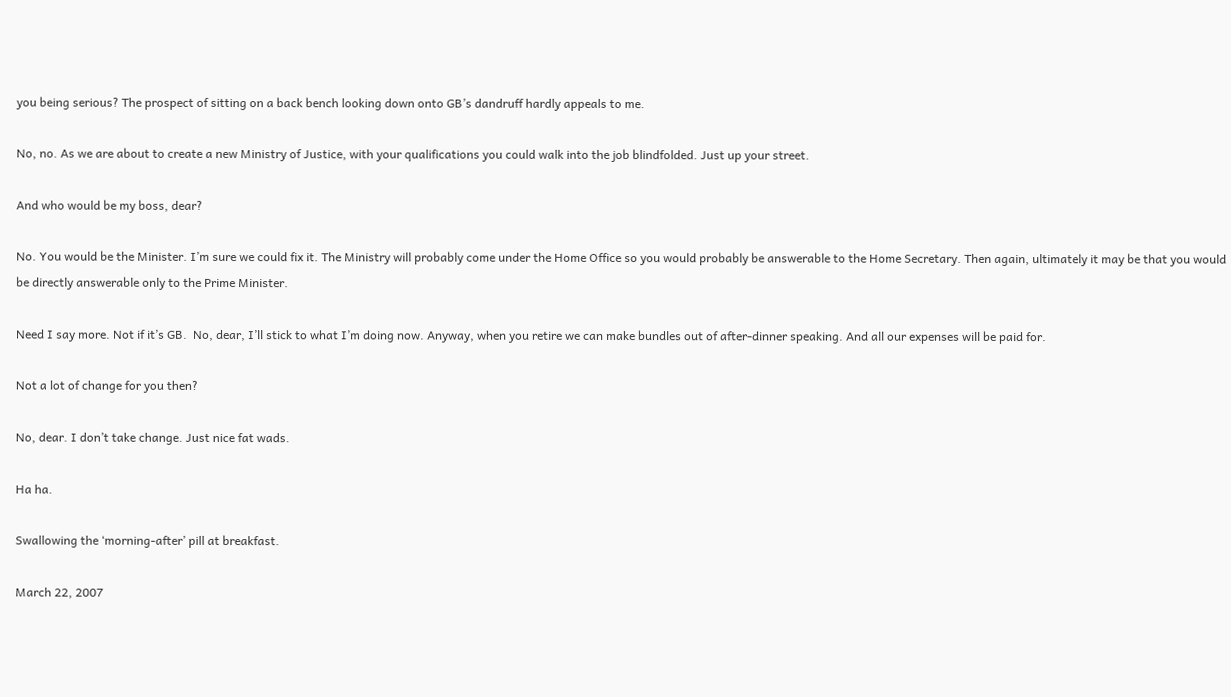you being serious? The prospect of sitting on a back bench looking down onto GB’s dandruff hardly appeals to me.

No, no. As we are about to create a new Ministry of Justice, with your qualifications you could walk into the job blindfolded. Just up your street.

And who would be my boss, dear?

No. You would be the Minister. I’m sure we could fix it. The Ministry will probably come under the Home Office so you would probably be answerable to the Home Secretary. Then again, ultimately it may be that you would be directly answerable only to the Prime Minister.

Need I say more. Not if it’s GB.  No, dear, I’ll stick to what I’m doing now. Anyway, when you retire we can make bundles out of after-dinner speaking. And all our expenses will be paid for.

Not a lot of change for you then?

No, dear. I don’t take change. Just nice fat wads.

Ha ha.

Swallowing the ‘morning-after’ pill at breakfast.

March 22, 2007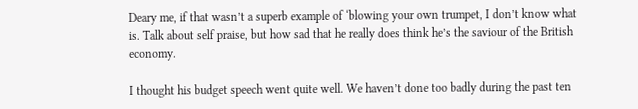Deary me, if that wasn’t a superb example of ‘blowing your own trumpet, I don’t know what is. Talk about self praise, but how sad that he really does think he’s the saviour of the British economy.

I thought his budget speech went quite well. We haven’t done too badly during the past ten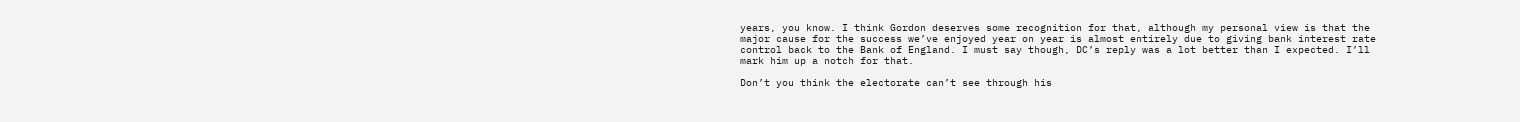years, you know. I think Gordon deserves some recognition for that, although my personal view is that the major cause for the success we’ve enjoyed year on year is almost entirely due to giving bank interest rate control back to the Bank of England. I must say though, DC’s reply was a lot better than I expected. I’ll mark him up a notch for that.

Don’t you think the electorate can’t see through his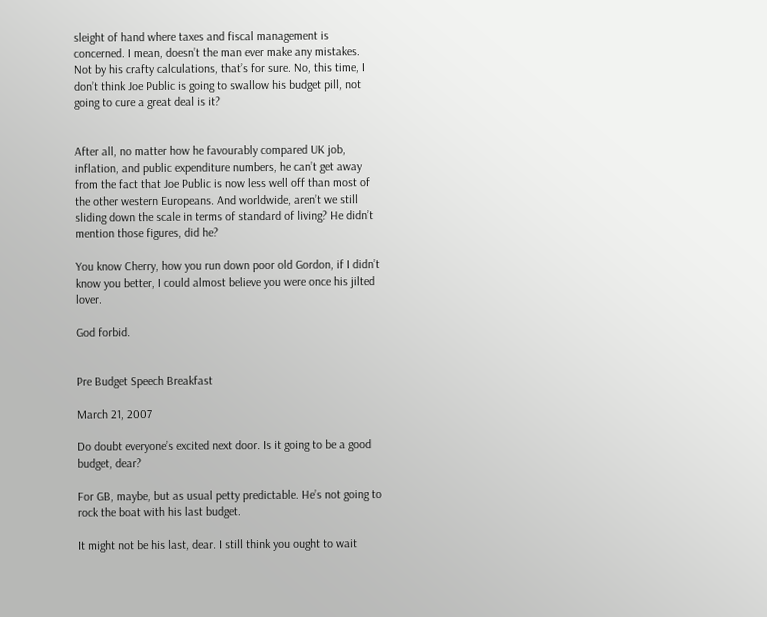sleight of hand where taxes and fiscal management is concerned. I mean, doesn’t the man ever make any mistakes. Not by his crafty calculations, that’s for sure. No, this time, I don’t think Joe Public is going to swallow his budget pill, not going to cure a great deal is it?


After all, no matter how he favourably compared UK job, inflation, and public expenditure numbers, he can’t get away from the fact that Joe Public is now less well off than most of the other western Europeans. And worldwide, aren’t we still sliding down the scale in terms of standard of living? He didn’t mention those figures, did he?

You know Cherry, how you run down poor old Gordon, if I didn’t know you better, I could almost believe you were once his jilted lover.

God forbid.


Pre Budget Speech Breakfast

March 21, 2007

Do doubt everyone’s excited next door. Is it going to be a good budget, dear?

For GB, maybe, but as usual petty predictable. He’s not going to rock the boat with his last budget.

It might not be his last, dear. I still think you ought to wait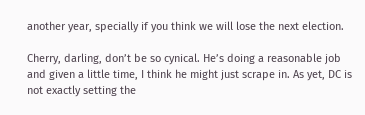another year, specially if you think we will lose the next election.

Cherry, darling, don’t be so cynical. He’s doing a reasonable job and given a little time, I think he might just scrape in. As yet, DC is not exactly setting the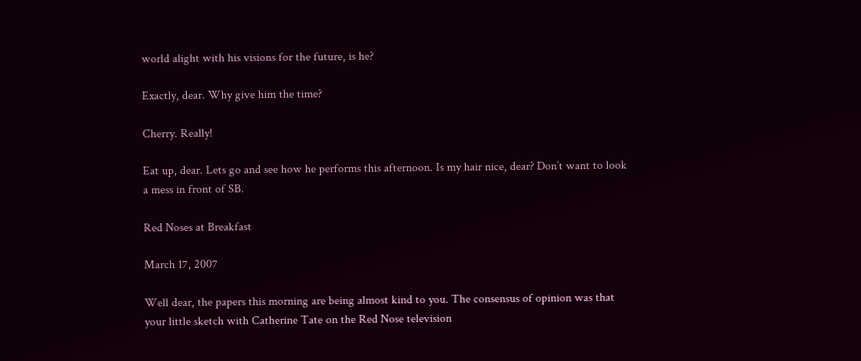world alight with his visions for the future, is he?

Exactly, dear. Why give him the time?

Cherry. Really!

Eat up, dear. Lets go and see how he performs this afternoon. Is my hair nice, dear? Don’t want to look a mess in front of SB.

Red Noses at Breakfast

March 17, 2007

Well dear, the papers this morning are being almost kind to you. The consensus of opinion was that your little sketch with Catherine Tate on the Red Nose television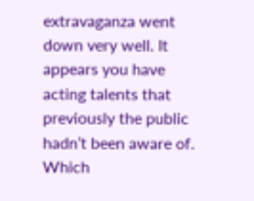extravaganza went down very well. It appears you have acting talents that previously the public hadn’t been aware of. Which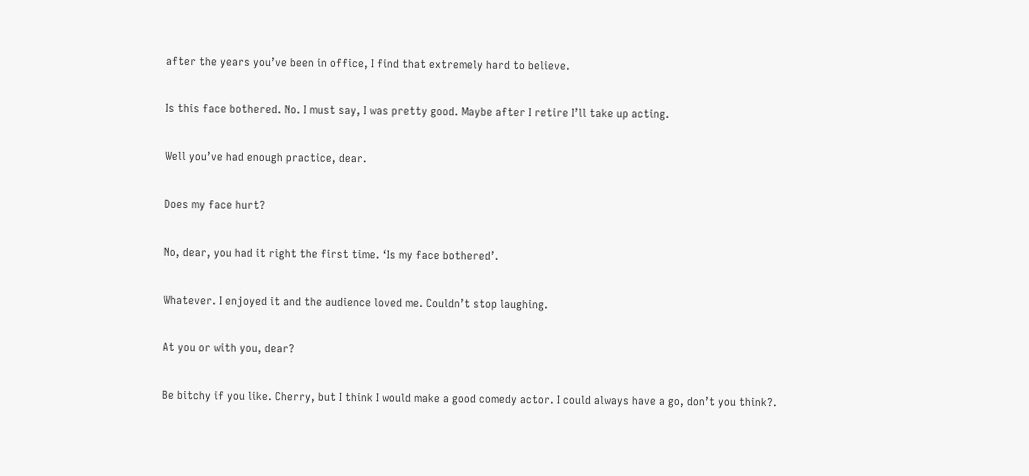after the years you’ve been in office, I find that extremely hard to believe.

Is this face bothered. No. I must say, I was pretty good. Maybe after I retire I’ll take up acting.

Well you’ve had enough practice, dear.

Does my face hurt?

No, dear, you had it right the first time. ‘Is my face bothered’.

Whatever. I enjoyed it and the audience loved me. Couldn’t stop laughing.

At you or with you, dear?

Be bitchy if you like. Cherry, but I think I would make a good comedy actor. I could always have a go, don’t you think?.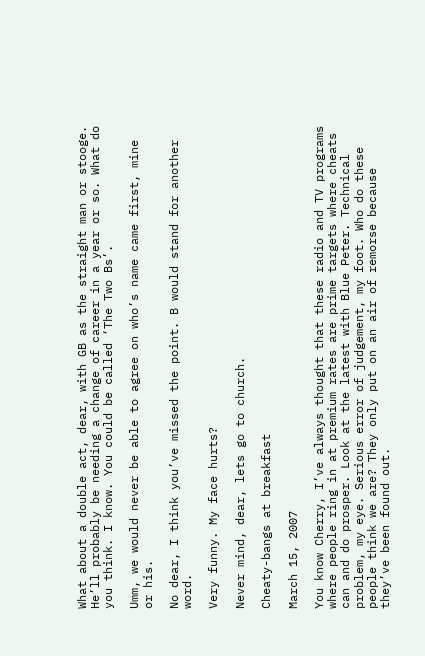What about a double act, dear, with GB as the straight man or stooge. He’ll probably be needing a change of career in a year or so. What do you think. I know. You could be called ‘The Two Bs’.

Umm, we would never be able to agree on who’s name came first, mine or his.

No dear, I think you’ve missed the point. B would stand for another word.

Very funny. My face hurts?

Never mind, dear, lets go to church.

Cheaty-bangs at breakfast

March 15, 2007

You know Cherry, I’ve always thought that these radio and TV programs where people ring in at premium rates are prime targets where cheats can and do prosper. Look at the latest with Blue Peter. Technical problem, my eye. Serious error of judgement, my foot. Who do these people think we are? They only put on an air of remorse because they’ve been found out.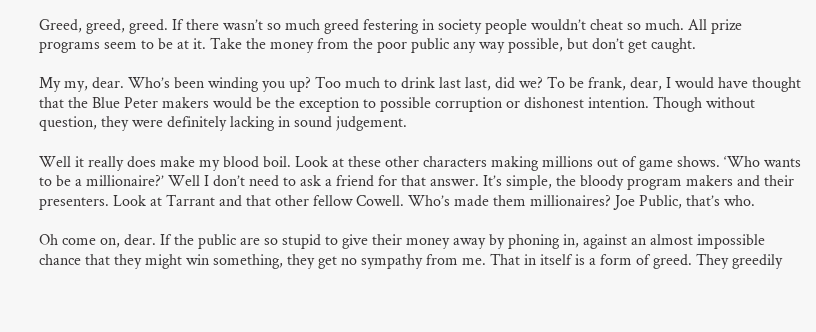Greed, greed, greed. If there wasn’t so much greed festering in society people wouldn’t cheat so much. All prize programs seem to be at it. Take the money from the poor public any way possible, but don’t get caught.

My my, dear. Who’s been winding you up? Too much to drink last last, did we? To be frank, dear, I would have thought that the Blue Peter makers would be the exception to possible corruption or dishonest intention. Though without question, they were definitely lacking in sound judgement.

Well it really does make my blood boil. Look at these other characters making millions out of game shows. ‘Who wants to be a millionaire?’ Well I don’t need to ask a friend for that answer. It’s simple, the bloody program makers and their presenters. Look at Tarrant and that other fellow Cowell. Who’s made them millionaires? Joe Public, that’s who.

Oh come on, dear. If the public are so stupid to give their money away by phoning in, against an almost impossible chance that they might win something, they get no sympathy from me. That in itself is a form of greed. They greedily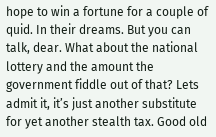hope to win a fortune for a couple of quid. In their dreams. But you can talk, dear. What about the national lottery and the amount the government fiddle out of that? Lets admit it, it’s just another substitute for yet another stealth tax. Good old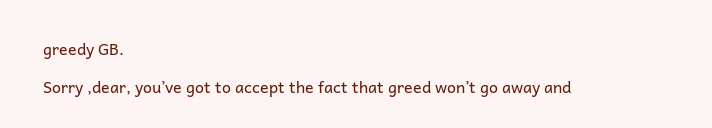greedy GB.

Sorry ,dear, you’ve got to accept the fact that greed won’t go away and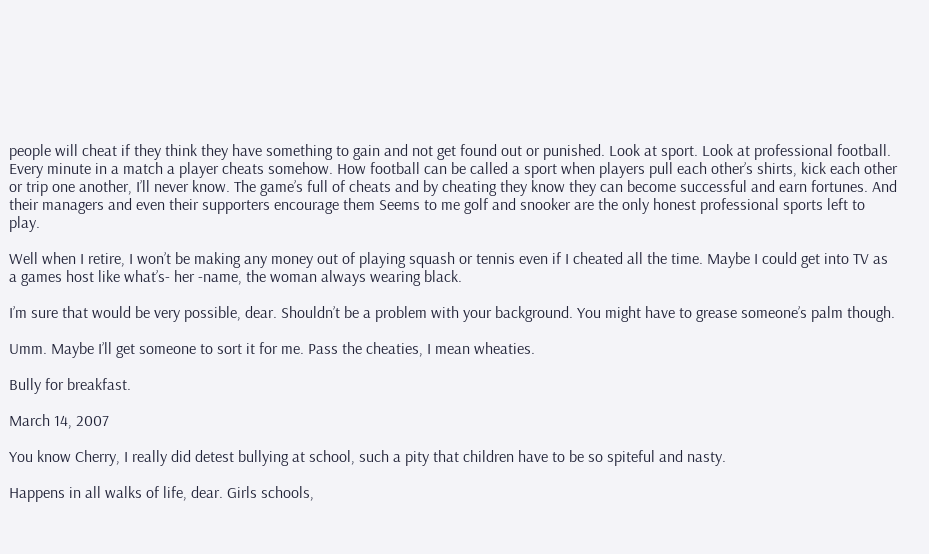people will cheat if they think they have something to gain and not get found out or punished. Look at sport. Look at professional football. Every minute in a match a player cheats somehow. How football can be called a sport when players pull each other’s shirts, kick each other or trip one another, I’ll never know. The game’s full of cheats and by cheating they know they can become successful and earn fortunes. And their managers and even their supporters encourage them Seems to me golf and snooker are the only honest professional sports left to play.

Well when I retire, I won’t be making any money out of playing squash or tennis even if I cheated all the time. Maybe I could get into TV as a games host like what’s- her -name, the woman always wearing black.

I’m sure that would be very possible, dear. Shouldn’t be a problem with your background. You might have to grease someone’s palm though.

Umm. Maybe I’ll get someone to sort it for me. Pass the cheaties, I mean wheaties.

Bully for breakfast.

March 14, 2007

You know Cherry, I really did detest bullying at school, such a pity that children have to be so spiteful and nasty.

Happens in all walks of life, dear. Girls schools,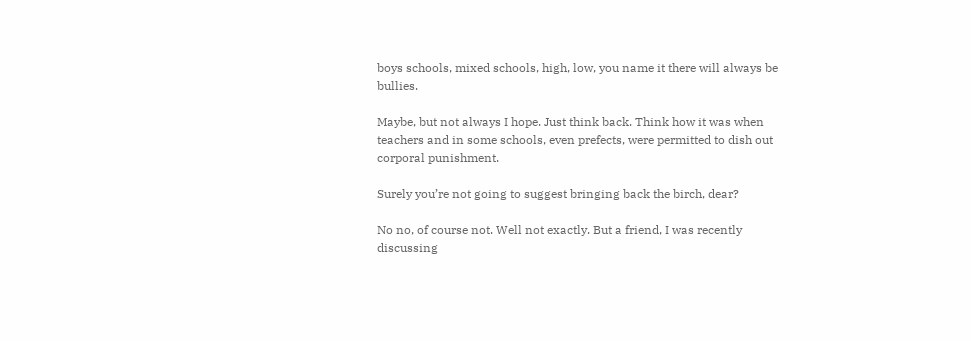boys schools, mixed schools, high, low, you name it there will always be bullies.

Maybe, but not always I hope. Just think back. Think how it was when teachers and in some schools, even prefects, were permitted to dish out corporal punishment.

Surely you’re not going to suggest bringing back the birch, dear?

No no, of course not. Well not exactly. But a friend, I was recently discussing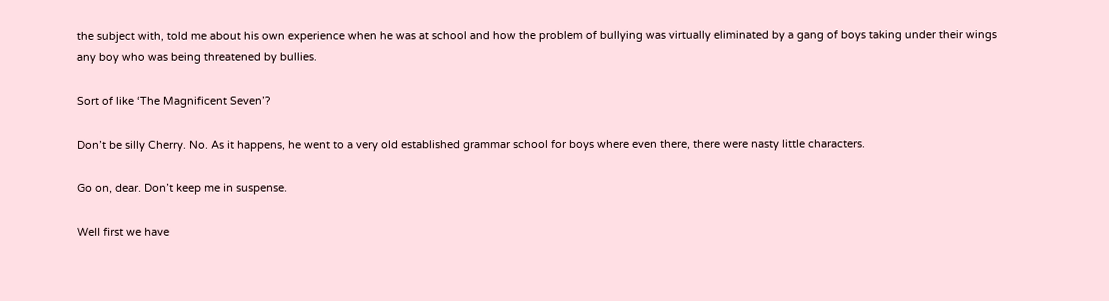the subject with, told me about his own experience when he was at school and how the problem of bullying was virtually eliminated by a gang of boys taking under their wings any boy who was being threatened by bullies.

Sort of like ‘The Magnificent Seven’?

Don’t be silly Cherry. No. As it happens, he went to a very old established grammar school for boys where even there, there were nasty little characters.

Go on, dear. Don’t keep me in suspense.

Well first we have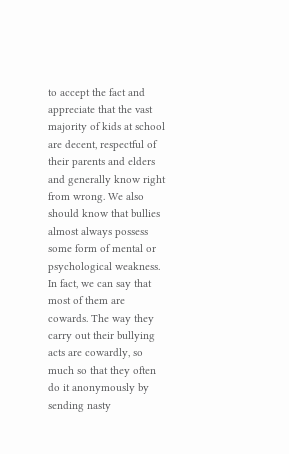to accept the fact and appreciate that the vast majority of kids at school are decent, respectful of their parents and elders and generally know right from wrong. We also should know that bullies almost always possess some form of mental or psychological weakness. In fact, we can say that most of them are cowards. The way they carry out their bullying acts are cowardly, so much so that they often do it anonymously by sending nasty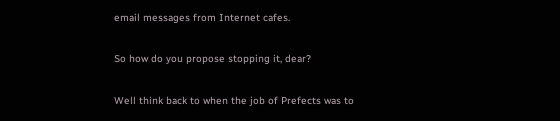email messages from Internet cafes.

So how do you propose stopping it, dear?

Well think back to when the job of Prefects was to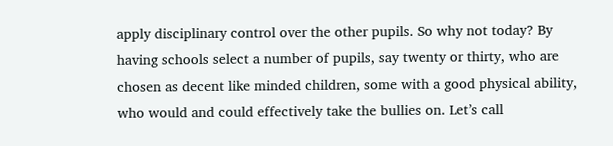apply disciplinary control over the other pupils. So why not today? By having schools select a number of pupils, say twenty or thirty, who are chosen as decent like minded children, some with a good physical ability, who would and could effectively take the bullies on. Let’s call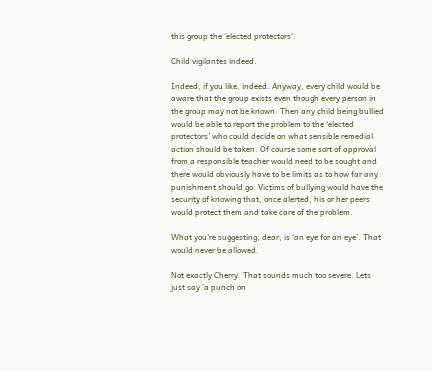this group the ‘elected protectors’.

Child vigilantes indeed.

Indeed, if you like, indeed. Anyway, every child would be aware that the group exists even though every person in the group may not be known. Then any child being bullied would be able to report the problem to the ‘elected protectors’ who could decide on what sensible remedial action should be taken. Of course some sort of approval from a responsible teacher would need to be sought and there would obviously have to be limits as to how far any punishment should go. Victims of bullying would have the security of knowing that, once alerted, his or her peers would protect them and take care of the problem.

What you’re suggesting, dear, is ‘an eye for an eye’. That would never be allowed.

Not exactly Cherry. That sounds much too severe. Lets just say ‘a punch on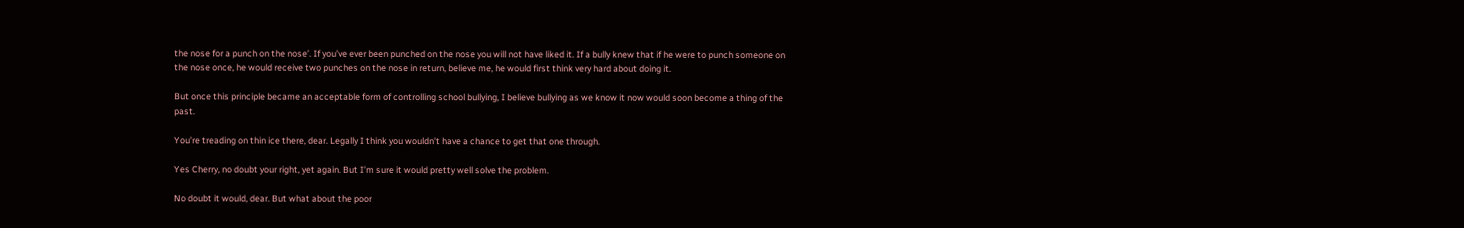the nose for a punch on the nose’. If you’ve ever been punched on the nose you will not have liked it. If a bully knew that if he were to punch someone on the nose once, he would receive two punches on the nose in return, believe me, he would first think very hard about doing it.

But once this principle became an acceptable form of controlling school bullying, I believe bullying as we know it now would soon become a thing of the past.

You’re treading on thin ice there, dear. Legally I think you wouldn’t have a chance to get that one through.

Yes Cherry, no doubt your right, yet again. But I’m sure it would pretty well solve the problem.

No doubt it would, dear. But what about the poor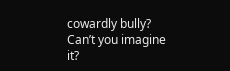cowardly bully? Can’t you imagine it?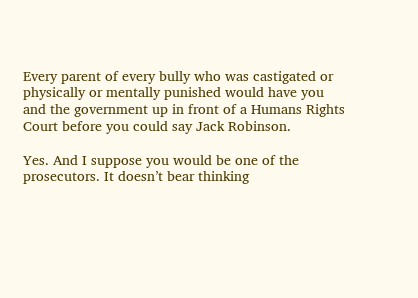Every parent of every bully who was castigated or physically or mentally punished would have you and the government up in front of a Humans Rights Court before you could say Jack Robinson.

Yes. And I suppose you would be one of the prosecutors. It doesn’t bear thinking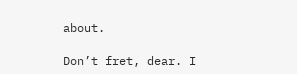about.

Don’t fret, dear. I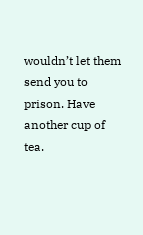wouldn’t let them send you to prison. Have another cup of tea.